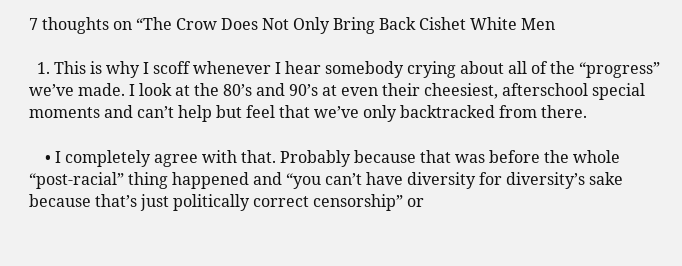7 thoughts on “The Crow Does Not Only Bring Back Cishet White Men

  1. This is why I scoff whenever I hear somebody crying about all of the “progress” we’ve made. I look at the 80’s and 90’s at even their cheesiest, afterschool special moments and can’t help but feel that we’ve only backtracked from there.

    • I completely agree with that. Probably because that was before the whole “post-racial” thing happened and “you can’t have diversity for diversity’s sake because that’s just politically correct censorship” or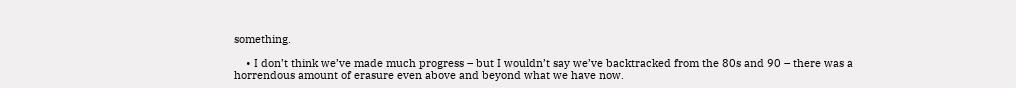something.

    • I don’t think we’ve made much progress – but I wouldn’t say we’ve backtracked from the 80s and 90 – there was a horrendous amount of erasure even above and beyond what we have now.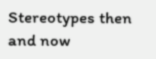Stereotypes then and now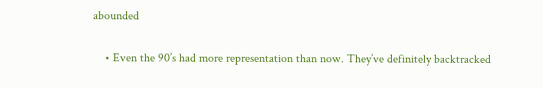abounded

    • Even the 90’s had more representation than now. They’ve definitely backtracked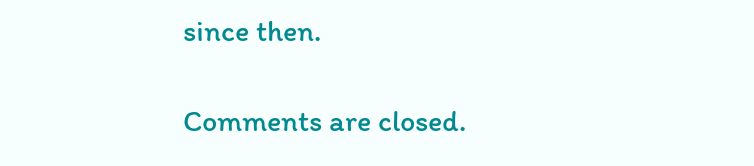since then.

Comments are closed.